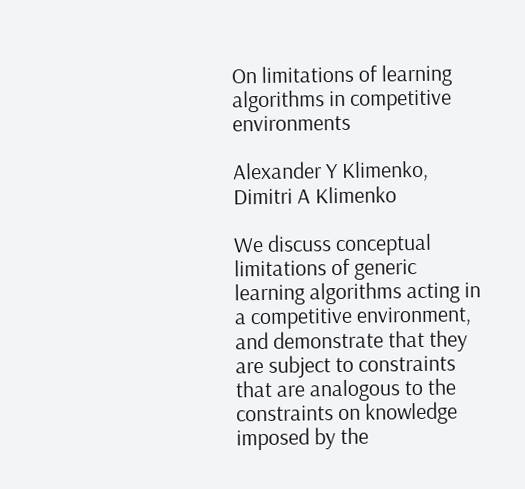On limitations of learning algorithms in competitive environments

Alexander Y Klimenko, Dimitri A Klimenko

We discuss conceptual limitations of generic learning algorithms acting in a competitive environment, and demonstrate that they are subject to constraints that are analogous to the constraints on knowledge imposed by the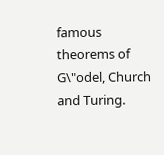famous theorems of G\"odel, Church and Turing.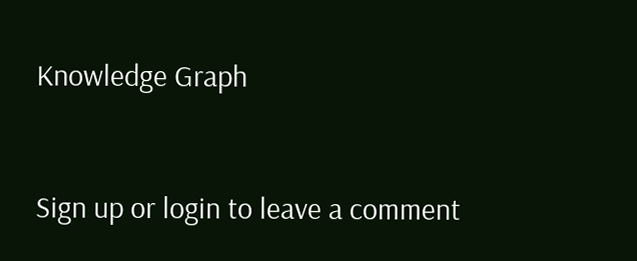Knowledge Graph



Sign up or login to leave a comment